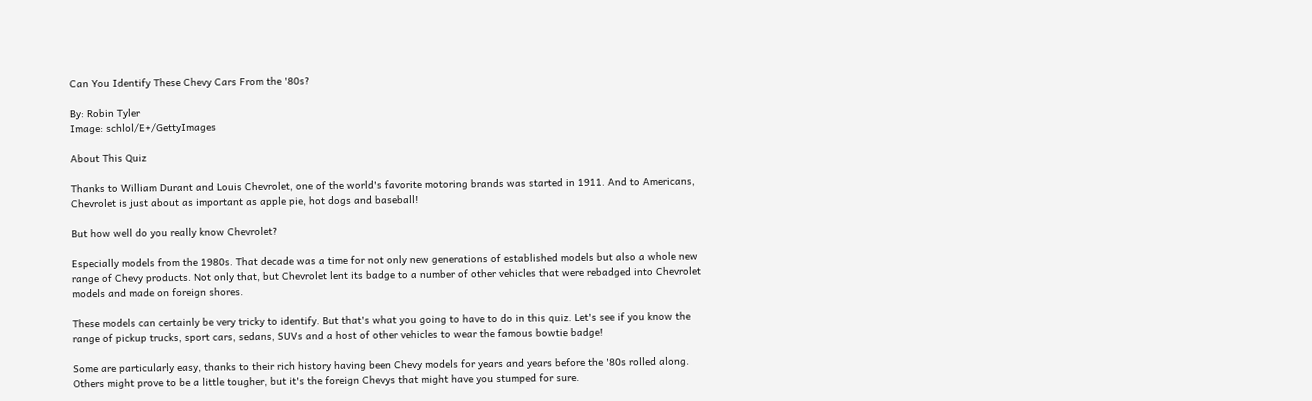Can You Identify These Chevy Cars From the '80s?

By: Robin Tyler
Image: schlol/E+/GettyImages

About This Quiz

Thanks to William Durant and Louis Chevrolet, one of the world's favorite motoring brands was started in 1911. And to Americans, Chevrolet is just about as important as apple pie, hot dogs and baseball!

But how well do you really know Chevrolet?

Especially models from the 1980s. That decade was a time for not only new generations of established models but also a whole new range of Chevy products. Not only that, but Chevrolet lent its badge to a number of other vehicles that were rebadged into Chevrolet models and made on foreign shores.

These models can certainly be very tricky to identify. But that's what you going to have to do in this quiz. Let's see if you know the range of pickup trucks, sport cars, sedans, SUVs and a host of other vehicles to wear the famous bowtie badge!

Some are particularly easy, thanks to their rich history having been Chevy models for years and years before the '80s rolled along. Others might prove to be a little tougher, but it's the foreign Chevys that might have you stumped for sure.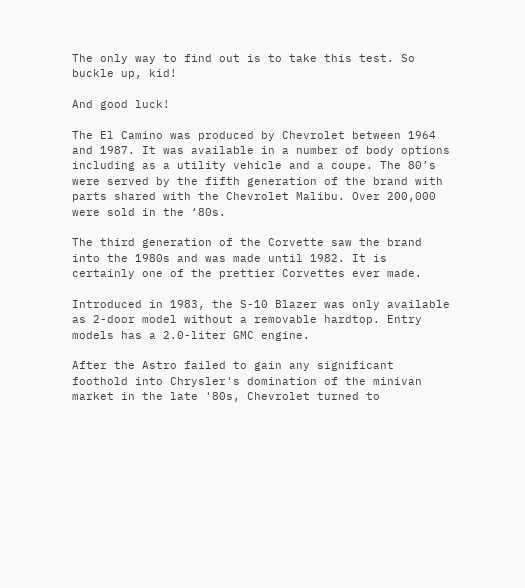The only way to find out is to take this test. So buckle up, kid!

And good luck!

The El Camino was produced by Chevrolet between 1964 and 1987. It was available in a number of body options including as a utility vehicle and a coupe. The 80’s were served by the fifth generation of the brand with parts shared with the Chevrolet Malibu. Over 200,000 were sold in the ‘80s.

The third generation of the Corvette saw the brand into the 1980s and was made until 1982. It is certainly one of the prettier Corvettes ever made.

Introduced in 1983, the S-10 Blazer was only available as 2-door model without a removable hardtop. Entry models has a 2.0-liter GMC engine.

After the Astro failed to gain any significant foothold into Chrysler's domination of the minivan market in the late '80s, Chevrolet turned to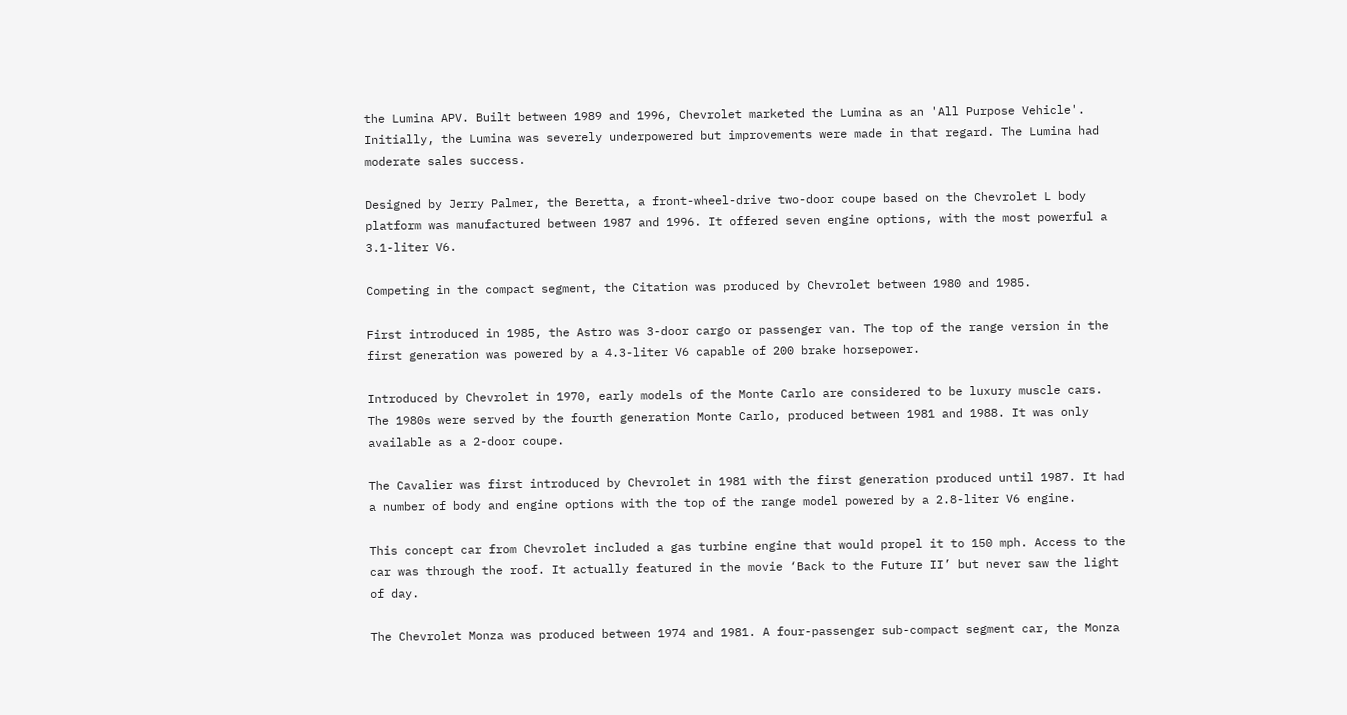the Lumina APV. Built between 1989 and 1996, Chevrolet marketed the Lumina as an 'All Purpose Vehicle'. Initially, the Lumina was severely underpowered but improvements were made in that regard. The Lumina had moderate sales success.

Designed by Jerry Palmer, the Beretta, a front-wheel-drive two-door coupe based on the Chevrolet L body platform was manufactured between 1987 and 1996. It offered seven engine options, with the most powerful a 3.1-liter V6.

Competing in the compact segment, the Citation was produced by Chevrolet between 1980 and 1985.

First introduced in 1985, the Astro was 3-door cargo or passenger van. The top of the range version in the first generation was powered by a 4.3-liter V6 capable of 200 brake horsepower.

Introduced by Chevrolet in 1970, early models of the Monte Carlo are considered to be luxury muscle cars. The 1980s were served by the fourth generation Monte Carlo, produced between 1981 and 1988. It was only available as a 2-door coupe.

The Cavalier was first introduced by Chevrolet in 1981 with the first generation produced until 1987. It had a number of body and engine options with the top of the range model powered by a 2.8-liter V6 engine.

This concept car from Chevrolet included a gas turbine engine that would propel it to 150 mph. Access to the car was through the roof. It actually featured in the movie ‘Back to the Future II’ but never saw the light of day.

The Chevrolet Monza was produced between 1974 and 1981. A four-passenger sub-compact segment car, the Monza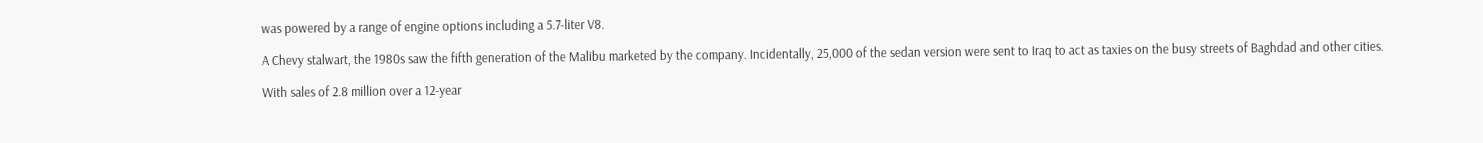was powered by a range of engine options including a 5.7-liter V8.

A Chevy stalwart, the 1980s saw the fifth generation of the Malibu marketed by the company. Incidentally, 25,000 of the sedan version were sent to Iraq to act as taxies on the busy streets of Baghdad and other cities.

With sales of 2.8 million over a 12-year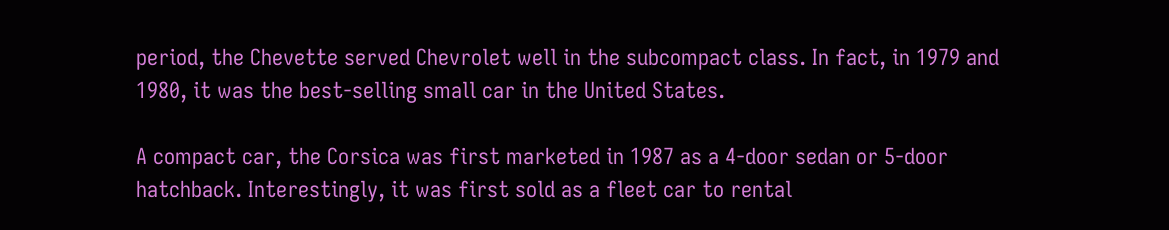period, the Chevette served Chevrolet well in the subcompact class. In fact, in 1979 and 1980, it was the best-selling small car in the United States.

A compact car, the Corsica was first marketed in 1987 as a 4-door sedan or 5-door hatchback. Interestingly, it was first sold as a fleet car to rental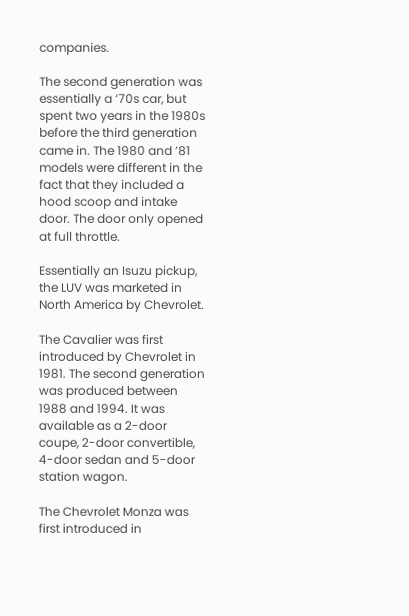companies.

The second generation was essentially a ‘70s car, but spent two years in the 1980s before the third generation came in. The 1980 and ’81 models were different in the fact that they included a hood scoop and intake door. The door only opened at full throttle.

Essentially an Isuzu pickup, the LUV was marketed in North America by Chevrolet.

The Cavalier was first introduced by Chevrolet in 1981. The second generation was produced between 1988 and 1994. It was available as a 2-door coupe, 2-door convertible, 4-door sedan and 5-door station wagon.

The Chevrolet Monza was first introduced in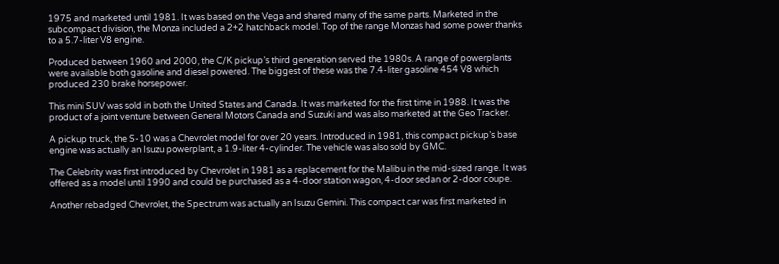1975 and marketed until 1981. It was based on the Vega and shared many of the same parts. Marketed in the subcompact division, the Monza included a 2+2 hatchback model. Top of the range Monzas had some power thanks to a 5.7-liter V8 engine.

Produced between 1960 and 2000, the C/K pickup’s third generation served the 1980s. A range of powerplants were available both gasoline and diesel powered. The biggest of these was the 7.4-liter gasoline 454 V8 which produced 230 brake horsepower.

This mini SUV was sold in both the United States and Canada. It was marketed for the first time in 1988. It was the product of a joint venture between General Motors Canada and Suzuki and was also marketed at the Geo Tracker.

A pickup truck, the S-10 was a Chevrolet model for over 20 years. Introduced in 1981, this compact pickup’s base engine was actually an Isuzu powerplant, a 1.9-liter 4-cylinder. The vehicle was also sold by GMC.

The Celebrity was first introduced by Chevrolet in 1981 as a replacement for the Malibu in the mid-sized range. It was offered as a model until 1990 and could be purchased as a 4-door station wagon, 4-door sedan or 2-door coupe.

Another rebadged Chevrolet, the Spectrum was actually an Isuzu Gemini. This compact car was first marketed in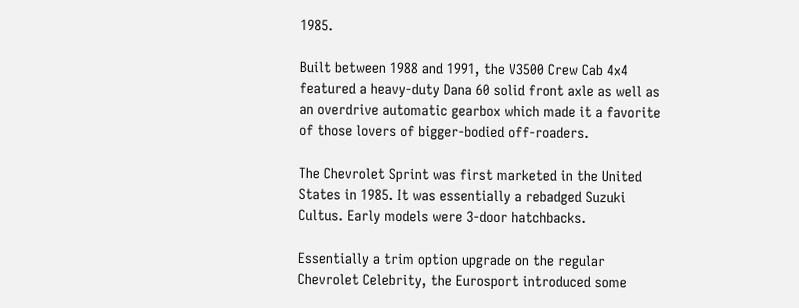1985.

Built between 1988 and 1991, the V3500 Crew Cab 4x4 featured a heavy-duty Dana 60 solid front axle as well as an overdrive automatic gearbox which made it a favorite of those lovers of bigger-bodied off-roaders.

The Chevrolet Sprint was first marketed in the United States in 1985. It was essentially a rebadged Suzuki Cultus. Early models were 3-door hatchbacks.

Essentially a trim option upgrade on the regular Chevrolet Celebrity, the Eurosport introduced some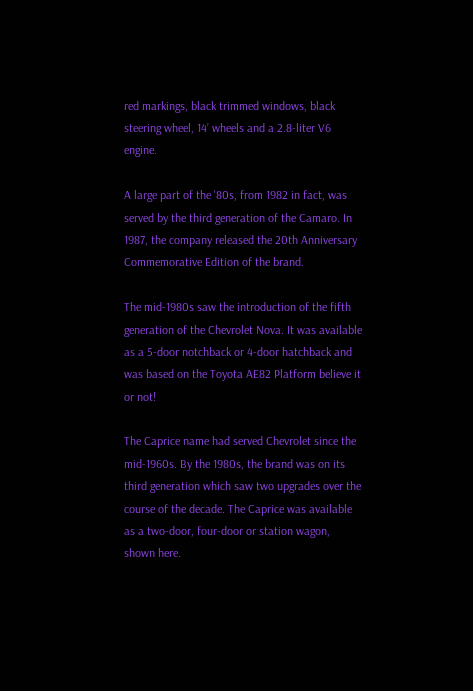red markings, black trimmed windows, black steering wheel, 14’ wheels and a 2.8-liter V6 engine.

A large part of the '80s, from 1982 in fact, was served by the third generation of the Camaro. In 1987, the company released the 20th Anniversary Commemorative Edition of the brand.

The mid-1980s saw the introduction of the fifth generation of the Chevrolet Nova. It was available as a 5-door notchback or 4-door hatchback and was based on the Toyota AE82 Platform believe it or not!

The Caprice name had served Chevrolet since the mid-1960s. By the 1980s, the brand was on its third generation which saw two upgrades over the course of the decade. The Caprice was available as a two-door, four-door or station wagon, shown here.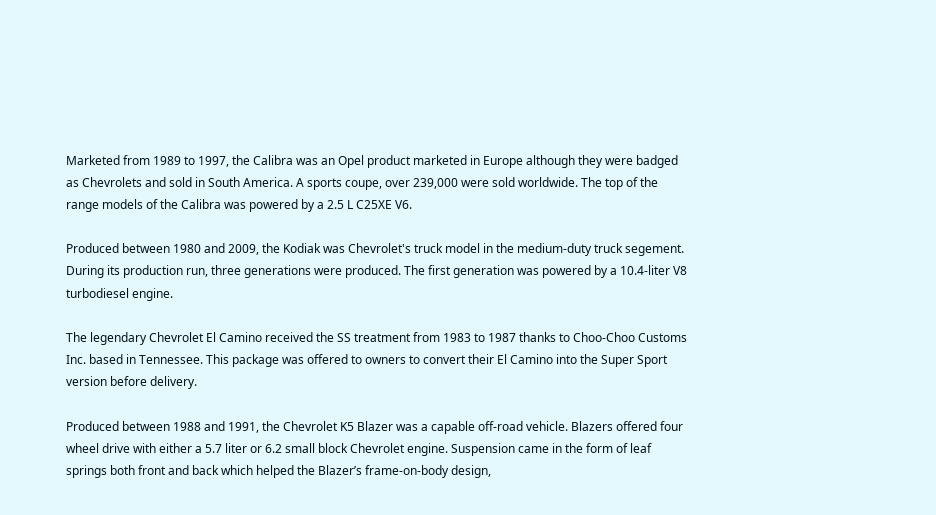Marketed from 1989 to 1997, the Calibra was an Opel product marketed in Europe although they were badged as Chevrolets and sold in South America. A sports coupe, over 239,000 were sold worldwide. The top of the range models of the Calibra was powered by a 2.5 L C25XE V6.

Produced between 1980 and 2009, the Kodiak was Chevrolet's truck model in the medium-duty truck segement. During its production run, three generations were produced. The first generation was powered by a 10.4-liter V8 turbodiesel engine.

The legendary Chevrolet El Camino received the SS treatment from 1983 to 1987 thanks to Choo-Choo Customs Inc. based in Tennessee. This package was offered to owners to convert their El Camino into the Super Sport version before delivery.

Produced between 1988 and 1991, the Chevrolet K5 Blazer was a capable off-road vehicle. Blazers offered four wheel drive with either a 5.7 liter or 6.2 small block Chevrolet engine. Suspension came in the form of leaf springs both front and back which helped the Blazer’s frame-on-body design,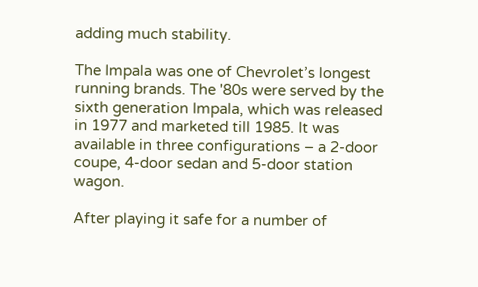adding much stability.

The Impala was one of Chevrolet’s longest running brands. The '80s were served by the sixth generation Impala, which was released in 1977 and marketed till 1985. It was available in three configurations – a 2-door coupe, 4-door sedan and 5-door station wagon.

After playing it safe for a number of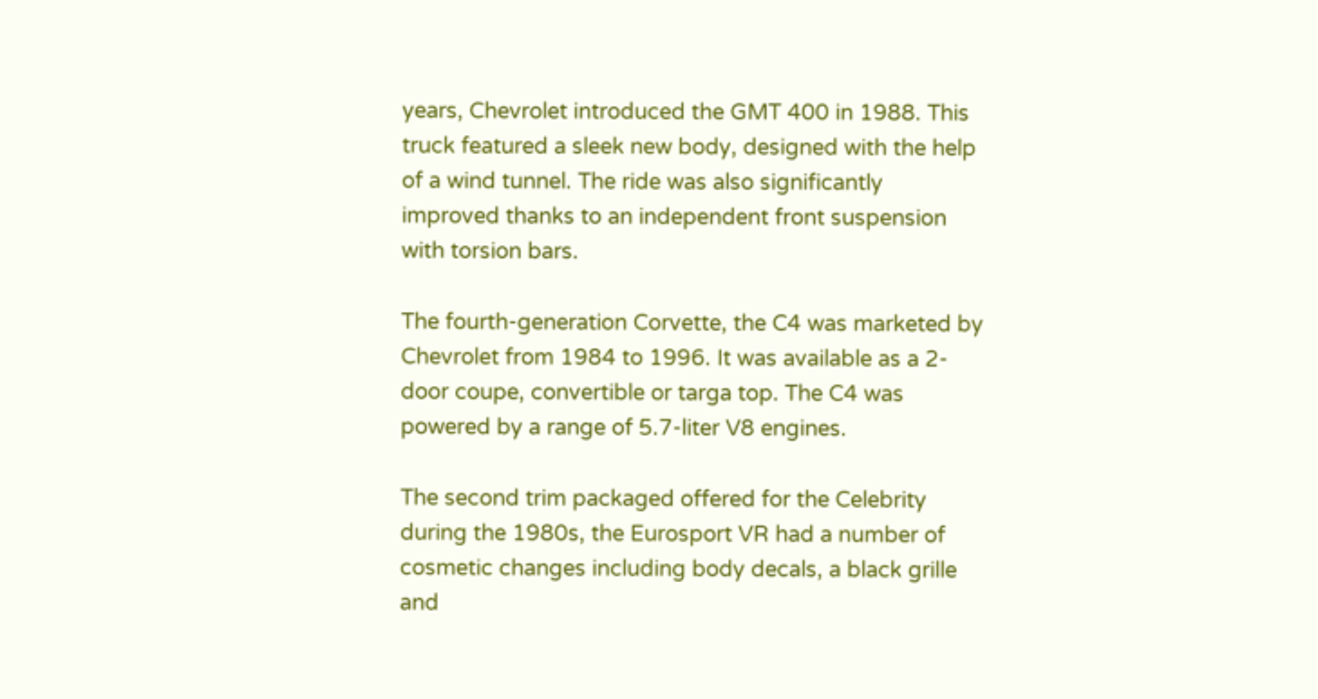years, Chevrolet introduced the GMT 400 in 1988. This truck featured a sleek new body, designed with the help of a wind tunnel. The ride was also significantly improved thanks to an independent front suspension with torsion bars.

The fourth-generation Corvette, the C4 was marketed by Chevrolet from 1984 to 1996. It was available as a 2-door coupe, convertible or targa top. The C4 was powered by a range of 5.7-liter V8 engines.

The second trim packaged offered for the Celebrity during the 1980s, the Eurosport VR had a number of cosmetic changes including body decals, a black grille and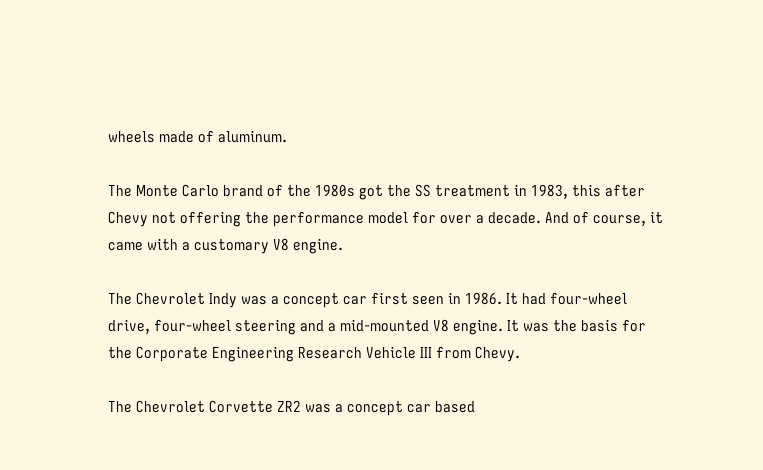wheels made of aluminum.

The Monte Carlo brand of the 1980s got the SS treatment in 1983, this after Chevy not offering the performance model for over a decade. And of course, it came with a customary V8 engine.

The Chevrolet Indy was a concept car first seen in 1986. It had four-wheel drive, four-wheel steering and a mid-mounted V8 engine. It was the basis for the Corporate Engineering Research Vehicle III from Chevy.

The Chevrolet Corvette ZR2 was a concept car based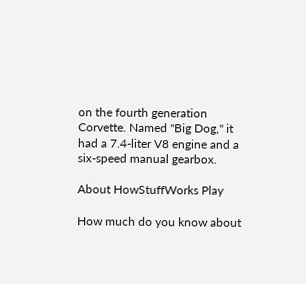on the fourth generation Corvette. Named "Big Dog," it had a 7.4-liter V8 engine and a six-speed manual gearbox.

About HowStuffWorks Play

How much do you know about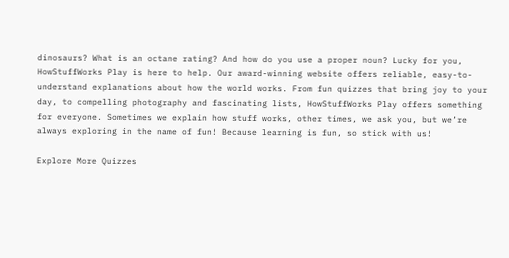dinosaurs? What is an octane rating? And how do you use a proper noun? Lucky for you, HowStuffWorks Play is here to help. Our award-winning website offers reliable, easy-to-understand explanations about how the world works. From fun quizzes that bring joy to your day, to compelling photography and fascinating lists, HowStuffWorks Play offers something for everyone. Sometimes we explain how stuff works, other times, we ask you, but we’re always exploring in the name of fun! Because learning is fun, so stick with us!

Explore More Quizzes